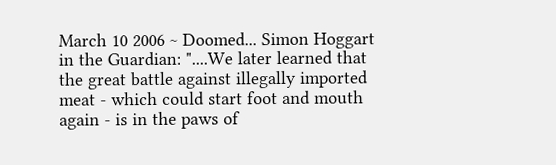March 10 2006 ~ Doomed... Simon Hoggart in the Guardian: "....We later learned that the great battle against illegally imported meat - which could start foot and mouth again - is in the paws of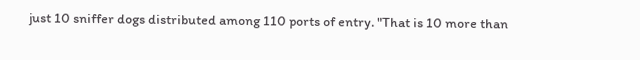just 10 sniffer dogs distributed among 110 ports of entry. "That is 10 more than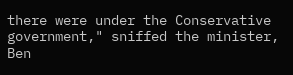there were under the Conservative government," sniffed the minister, Ben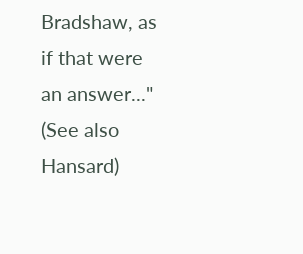Bradshaw, as if that were an answer..." (See also Hansard)